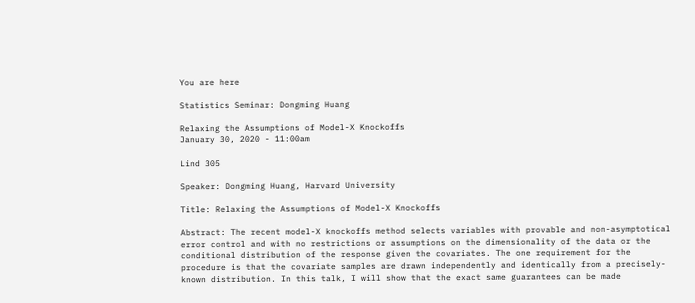You are here

Statistics Seminar: Dongming Huang

Relaxing the Assumptions of Model-X Knockoffs
January 30, 2020 - 11:00am

Lind 305

Speaker: Dongming Huang, Harvard University

Title: Relaxing the Assumptions of Model-X Knockoffs

Abstract: The recent model-X knockoffs method selects variables with provable and non-asymptotical error control and with no restrictions or assumptions on the dimensionality of the data or the conditional distribution of the response given the covariates. The one requirement for the procedure is that the covariate samples are drawn independently and identically from a precisely-known distribution. In this talk, I will show that the exact same guarantees can be made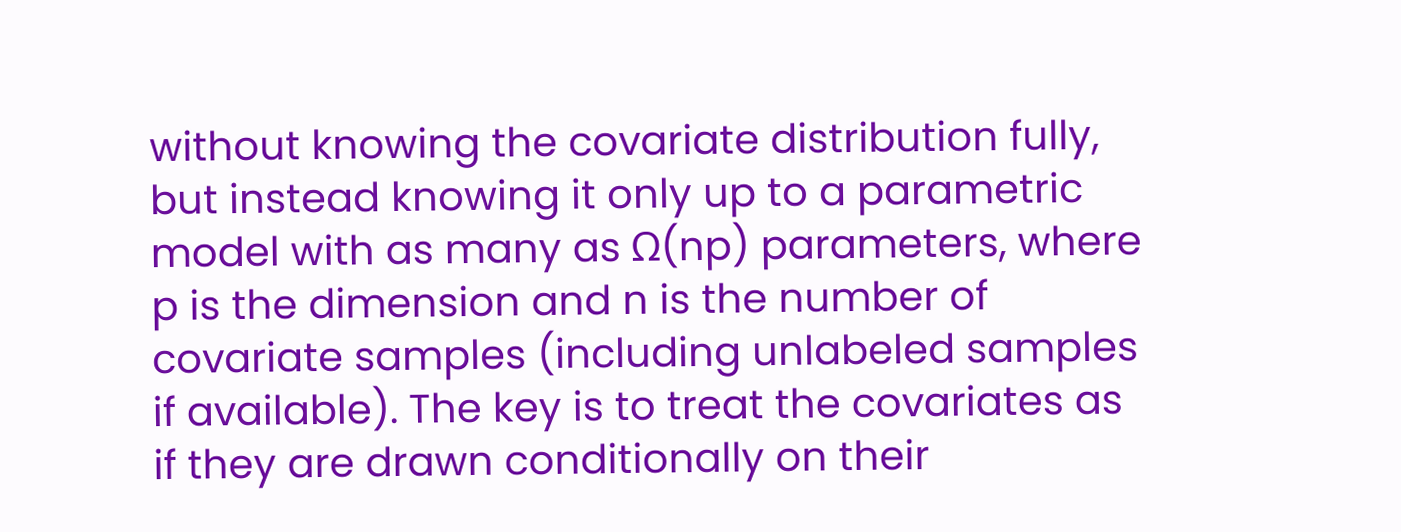without knowing the covariate distribution fully, but instead knowing it only up to a parametric model with as many as Ω(np) parameters, where p is the dimension and n is the number of covariate samples (including unlabeled samples if available). The key is to treat the covariates as if they are drawn conditionally on their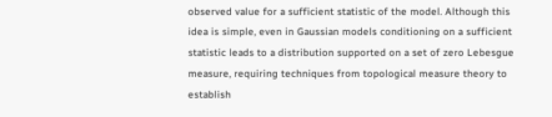observed value for a sufficient statistic of the model. Although this idea is simple, even in Gaussian models conditioning on a sufficient statistic leads to a distribution supported on a set of zero Lebesgue measure, requiring techniques from topological measure theory to establish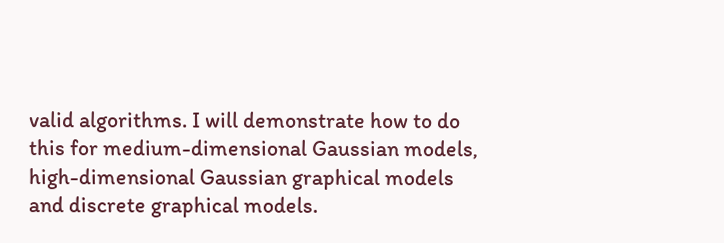valid algorithms. I will demonstrate how to do this for medium-dimensional Gaussian models, high-dimensional Gaussian graphical models and discrete graphical models.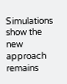Simulations show the new approach remains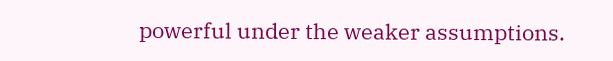powerful under the weaker assumptions.